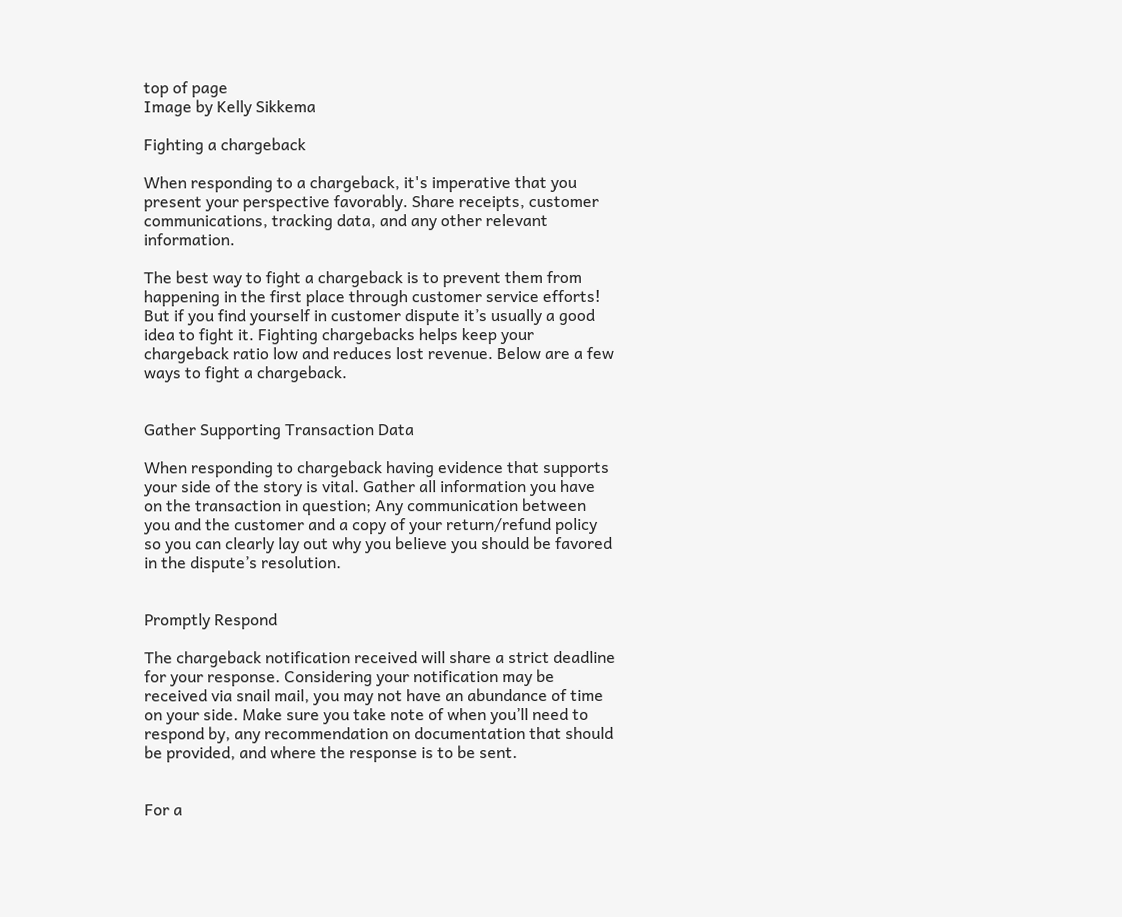top of page
Image by Kelly Sikkema

Fighting a chargeback

When responding to a chargeback, it's imperative that you present your perspective favorably. Share receipts, customer communications, tracking data, and any other relevant information.

The best way to fight a chargeback is to prevent them from happening in the first place through customer service efforts! But if you find yourself in customer dispute it’s usually a good idea to fight it. Fighting chargebacks helps keep your  chargeback ratio low and reduces lost revenue. Below are a few ways to fight a chargeback.


Gather Supporting Transaction Data

When responding to chargeback having evidence that supports your side of the story is vital. Gather all information you have on the transaction in question; Any communication between you and the customer and a copy of your return/refund policy so you can clearly lay out why you believe you should be favored in the dispute’s resolution.


Promptly Respond

The chargeback notification received will share a strict deadline for your response. Considering your notification may be received via snail mail, you may not have an abundance of time on your side. Make sure you take note of when you’ll need to respond by, any recommendation on documentation that should be provided, and where the response is to be sent.


For a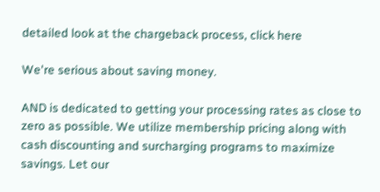detailed look at the chargeback process, click here

We're serious about saving money.

AND is dedicated to getting your processing rates as close to zero as possible. We utilize membership pricing along with cash discounting and surcharging programs to maximize savings. Let our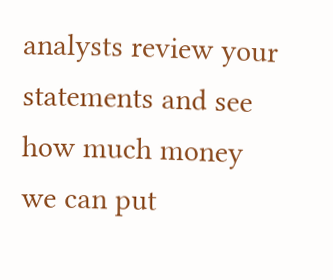analysts review your statements and see how much money we can put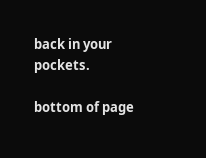back in your pockets.

bottom of page